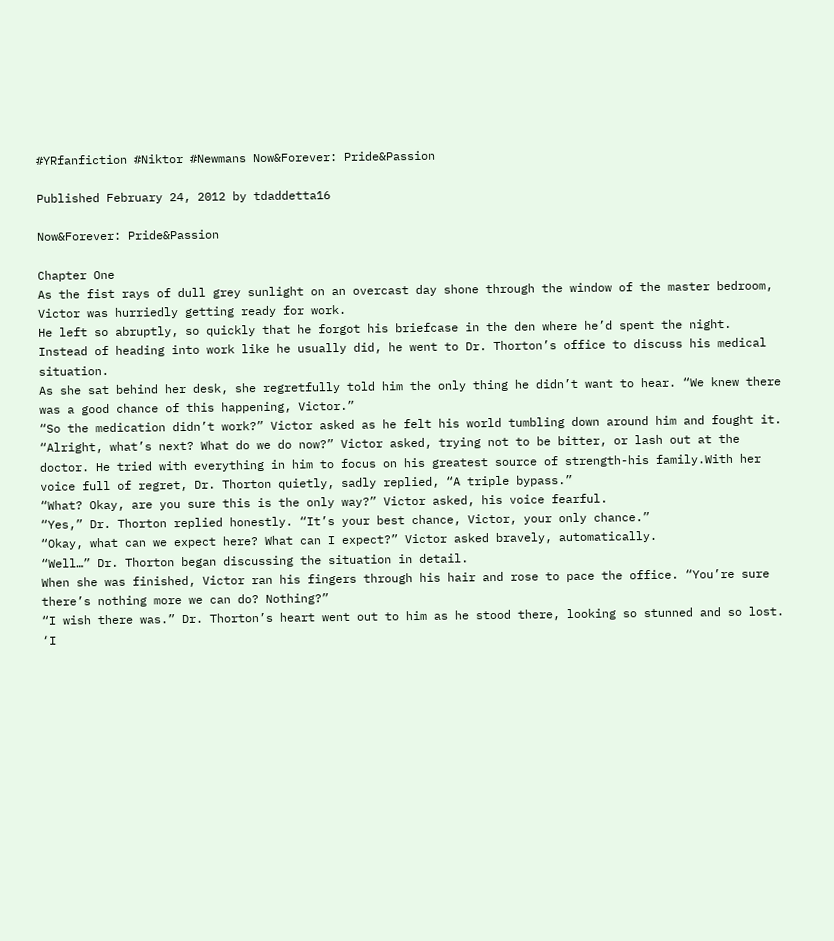#YRfanfiction #Niktor #Newmans Now&Forever: Pride&Passion

Published February 24, 2012 by tdaddetta16

Now&Forever: Pride&Passion

Chapter One
As the fist rays of dull grey sunlight on an overcast day shone through the window of the master bedroom, Victor was hurriedly getting ready for work.
He left so abruptly, so quickly that he forgot his briefcase in the den where he’d spent the night.
Instead of heading into work like he usually did, he went to Dr. Thorton’s office to discuss his medical situation.
As she sat behind her desk, she regretfully told him the only thing he didn’t want to hear. “We knew there was a good chance of this happening, Victor.”
“So the medication didn’t work?” Victor asked as he felt his world tumbling down around him and fought it.
“Alright, what’s next? What do we do now?” Victor asked, trying not to be bitter, or lash out at the doctor. He tried with everything in him to focus on his greatest source of strength-his family.With her voice full of regret, Dr. Thorton quietly, sadly replied, “A triple bypass.”
“What? Okay, are you sure this is the only way?” Victor asked, his voice fearful.
“Yes,” Dr. Thorton replied honestly. “It’s your best chance, Victor, your only chance.”
“Okay, what can we expect here? What can I expect?” Victor asked bravely, automatically.
“Well…” Dr. Thorton began discussing the situation in detail.
When she was finished, Victor ran his fingers through his hair and rose to pace the office. “You’re sure there’s nothing more we can do? Nothing?”
“I wish there was.” Dr. Thorton’s heart went out to him as he stood there, looking so stunned and so lost. ‘I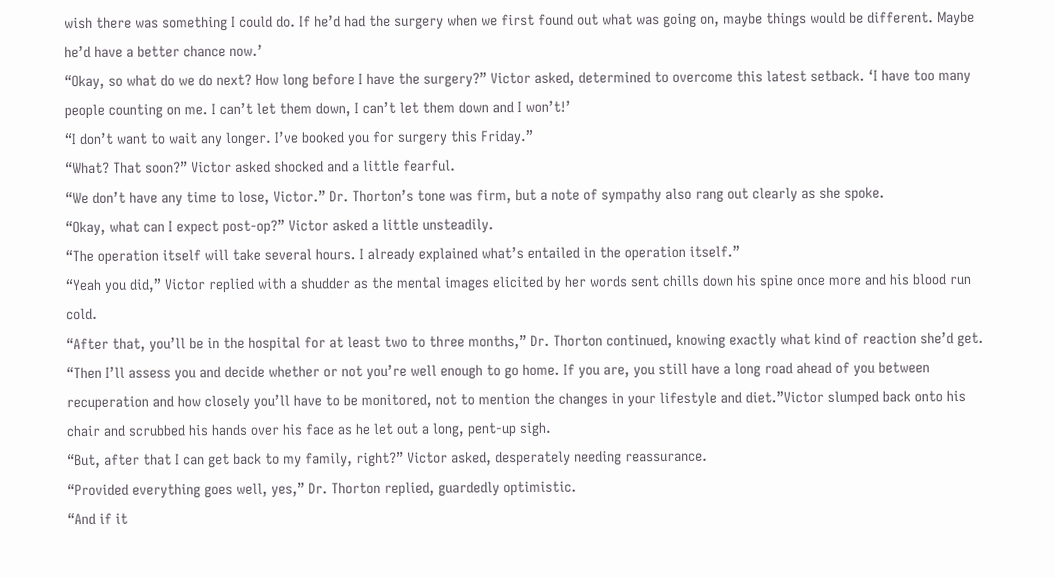wish there was something I could do. If he’d had the surgery when we first found out what was going on, maybe things would be different. Maybe he’d have a better chance now.’
“Okay, so what do we do next? How long before I have the surgery?” Victor asked, determined to overcome this latest setback. ‘I have too many people counting on me. I can’t let them down, I can’t let them down and I won’t!’
“I don’t want to wait any longer. I’ve booked you for surgery this Friday.”
“What? That soon?” Victor asked shocked and a little fearful.
“We don’t have any time to lose, Victor.” Dr. Thorton’s tone was firm, but a note of sympathy also rang out clearly as she spoke.
“Okay, what can I expect post-op?” Victor asked a little unsteadily.
“The operation itself will take several hours. I already explained what’s entailed in the operation itself.”
“Yeah you did,” Victor replied with a shudder as the mental images elicited by her words sent chills down his spine once more and his blood run cold.
“After that, you’ll be in the hospital for at least two to three months,” Dr. Thorton continued, knowing exactly what kind of reaction she’d get.
“Then I’ll assess you and decide whether or not you’re well enough to go home. If you are, you still have a long road ahead of you between recuperation and how closely you’ll have to be monitored, not to mention the changes in your lifestyle and diet.”Victor slumped back onto his chair and scrubbed his hands over his face as he let out a long, pent-up sigh.
“But, after that I can get back to my family, right?” Victor asked, desperately needing reassurance.
“Provided everything goes well, yes,” Dr. Thorton replied, guardedly optimistic.
“And if it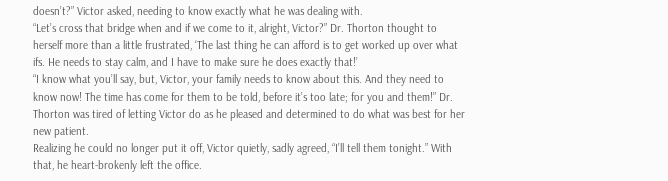doesn’t?” Victor asked, needing to know exactly what he was dealing with.
“Let’s cross that bridge when and if we come to it, alright, Victor?” Dr. Thorton thought to herself more than a little frustrated, ‘The last thing he can afford is to get worked up over what ifs. He needs to stay calm, and I have to make sure he does exactly that!’
“I know what you’ll say, but, Victor, your family needs to know about this. And they need to know now! The time has come for them to be told, before it’s too late; for you and them!” Dr. Thorton was tired of letting Victor do as he pleased and determined to do what was best for her new patient.
Realizing he could no longer put it off, Victor quietly, sadly agreed, “I’ll tell them tonight.” With that, he heart-brokenly left the office.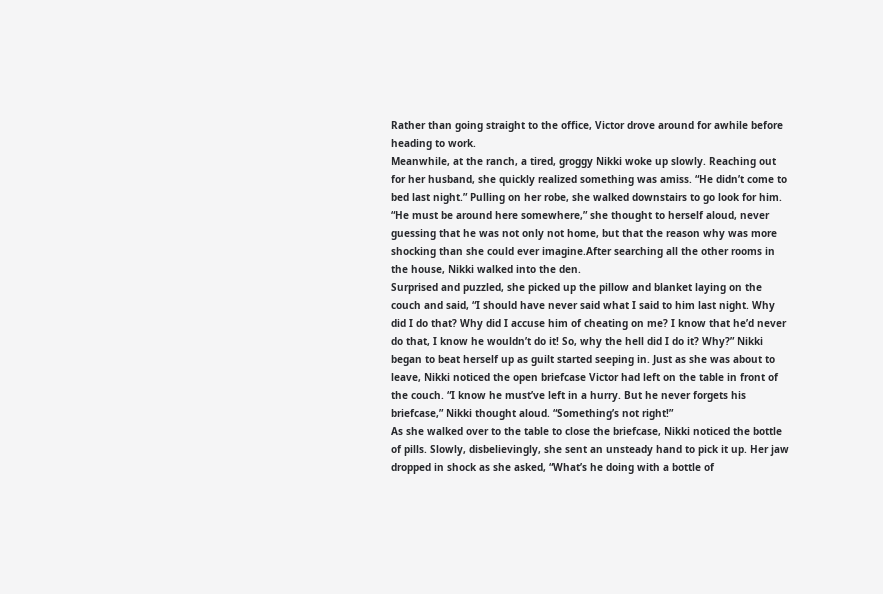Rather than going straight to the office, Victor drove around for awhile before heading to work.
Meanwhile, at the ranch, a tired, groggy Nikki woke up slowly. Reaching out for her husband, she quickly realized something was amiss. “He didn’t come to bed last night.” Pulling on her robe, she walked downstairs to go look for him. “He must be around here somewhere,” she thought to herself aloud, never guessing that he was not only not home, but that the reason why was more shocking than she could ever imagine.After searching all the other rooms in the house, Nikki walked into the den.
Surprised and puzzled, she picked up the pillow and blanket laying on the couch and said, “I should have never said what I said to him last night. Why did I do that? Why did I accuse him of cheating on me? I know that he’d never do that, I know he wouldn’t do it! So, why the hell did I do it? Why?” Nikki began to beat herself up as guilt started seeping in. Just as she was about to leave, Nikki noticed the open briefcase Victor had left on the table in front of the couch. “I know he must’ve left in a hurry. But he never forgets his briefcase,” Nikki thought aloud. “Something’s not right!”
As she walked over to the table to close the briefcase, Nikki noticed the bottle of pills. Slowly, disbelievingly, she sent an unsteady hand to pick it up. Her jaw dropped in shock as she asked, “What’s he doing with a bottle of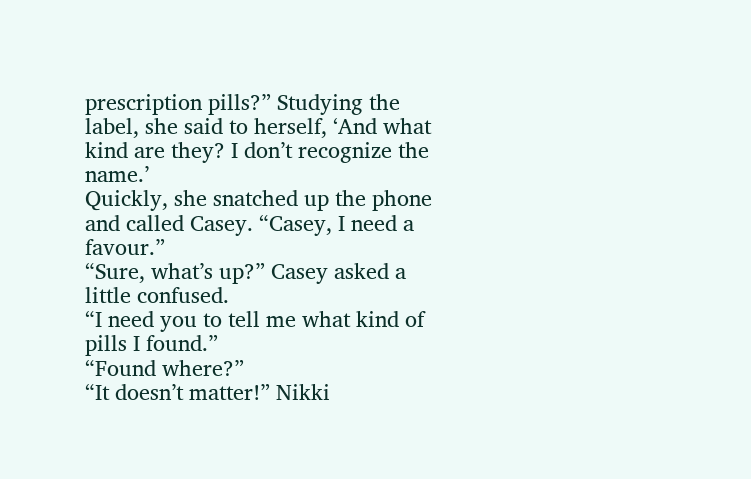prescription pills?” Studying the label, she said to herself, ‘And what kind are they? I don’t recognize the name.’
Quickly, she snatched up the phone and called Casey. “Casey, I need a favour.”
“Sure, what’s up?” Casey asked a little confused.
“I need you to tell me what kind of pills I found.”
“Found where?”
“It doesn’t matter!” Nikki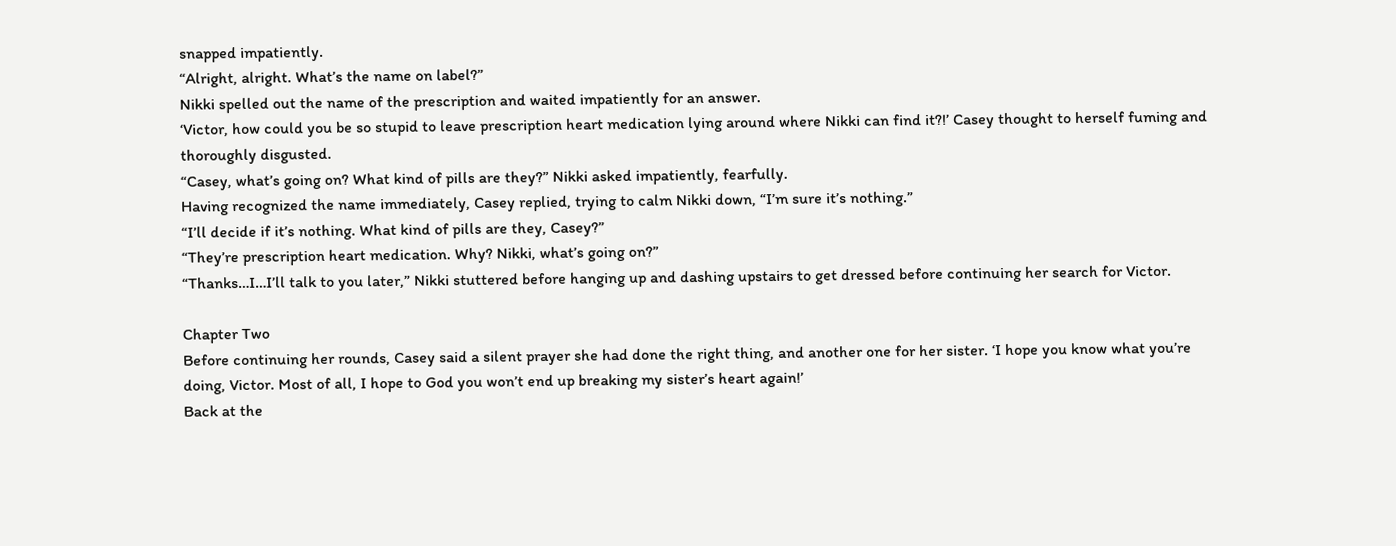snapped impatiently.
“Alright, alright. What’s the name on label?”
Nikki spelled out the name of the prescription and waited impatiently for an answer.
‘Victor, how could you be so stupid to leave prescription heart medication lying around where Nikki can find it?!’ Casey thought to herself fuming and thoroughly disgusted.
“Casey, what’s going on? What kind of pills are they?” Nikki asked impatiently, fearfully.
Having recognized the name immediately, Casey replied, trying to calm Nikki down, “I’m sure it’s nothing.”
“I’ll decide if it’s nothing. What kind of pills are they, Casey?”
“They’re prescription heart medication. Why? Nikki, what’s going on?”
“Thanks…I…I’ll talk to you later,” Nikki stuttered before hanging up and dashing upstairs to get dressed before continuing her search for Victor.

Chapter Two
Before continuing her rounds, Casey said a silent prayer she had done the right thing, and another one for her sister. ‘I hope you know what you’re doing, Victor. Most of all, I hope to God you won’t end up breaking my sister’s heart again!’
Back at the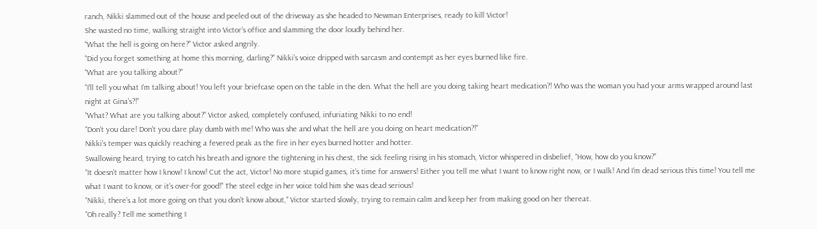ranch, Nikki slammed out of the house and peeled out of the driveway as she headed to Newman Enterprises, ready to kill Victor!
She wasted no time, walking straight into Victor’s office and slamming the door loudly behind her.
“What the hell is going on here?” Victor asked angrily.
“Did you forget something at home this morning, darling?” Nikki’s voice dripped with sarcasm and contempt as her eyes burned like fire.
“What are you talking about?”
“I’ll tell you what I’m talking about! You left your briefcase open on the table in the den. What the hell are you doing taking heart medication?! Who was the woman you had your arms wrapped around last night at Gina’s?!”
“What? What are you talking about?” Victor asked, completely confused, infuriating Nikki to no end!
“Don’t you dare! Don’t you dare play dumb with me! Who was she and what the hell are you doing on heart medication?!”
Nikki’s temper was quickly reaching a fevered peak as the fire in her eyes burned hotter and hotter.
Swallowing heard, trying to catch his breath and ignore the tightening in his chest, the sick feeling rising in his stomach, Victor whispered in disbelief, “How, how do you know?”
“It doesn’t matter how I know! I know! Cut the act, Victor! No more stupid games, it’s time for answers! Either you tell me what I want to know right now, or I walk! And I’m dead serious this time! You tell me what I want to know, or it’s over-for good!” The steel edge in her voice told him she was dead serious!
“Nikki, there’s a lot more going on that you don’t know about,” Victor started slowly, trying to remain calm and keep her from making good on her thereat.
“Oh really? Tell me something I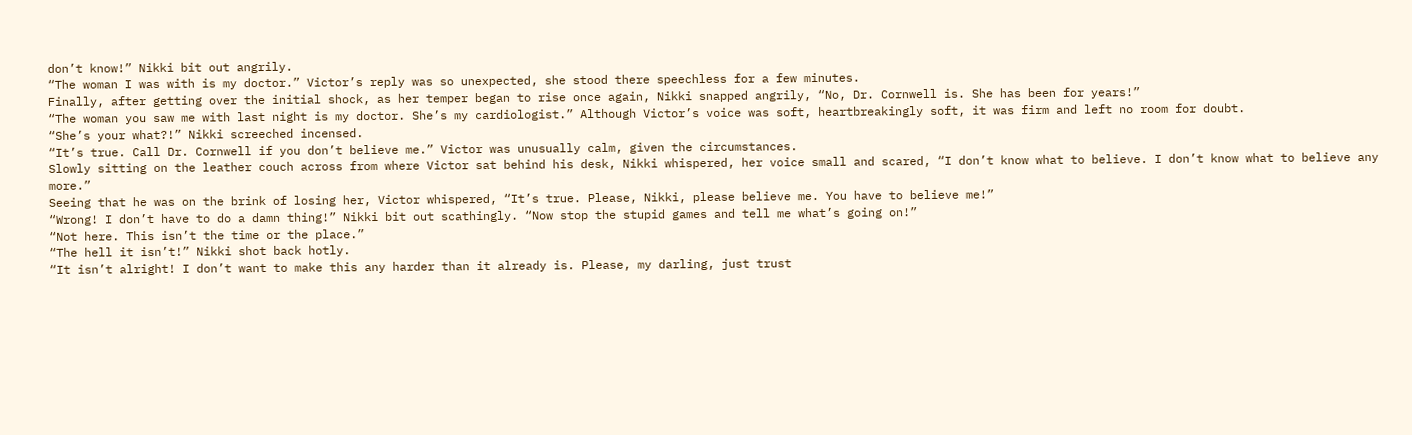don’t know!” Nikki bit out angrily.
“The woman I was with is my doctor.” Victor’s reply was so unexpected, she stood there speechless for a few minutes.
Finally, after getting over the initial shock, as her temper began to rise once again, Nikki snapped angrily, “No, Dr. Cornwell is. She has been for years!”
“The woman you saw me with last night is my doctor. She’s my cardiologist.” Although Victor’s voice was soft, heartbreakingly soft, it was firm and left no room for doubt.
“She’s your what?!” Nikki screeched incensed.
“It’s true. Call Dr. Cornwell if you don’t believe me.” Victor was unusually calm, given the circumstances.
Slowly sitting on the leather couch across from where Victor sat behind his desk, Nikki whispered, her voice small and scared, “I don’t know what to believe. I don’t know what to believe any more.”
Seeing that he was on the brink of losing her, Victor whispered, “It’s true. Please, Nikki, please believe me. You have to believe me!”
“Wrong! I don’t have to do a damn thing!” Nikki bit out scathingly. “Now stop the stupid games and tell me what’s going on!”
“Not here. This isn’t the time or the place.”
“The hell it isn’t!” Nikki shot back hotly.
“It isn’t alright! I don’t want to make this any harder than it already is. Please, my darling, just trust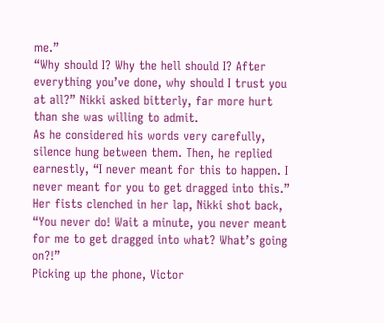me.”
“Why should I? Why the hell should I? After everything you’ve done, why should I trust you at all?” Nikki asked bitterly, far more hurt than she was willing to admit.
As he considered his words very carefully, silence hung between them. Then, he replied earnestly, “I never meant for this to happen. I never meant for you to get dragged into this.”
Her fists clenched in her lap, Nikki shot back, “You never do! Wait a minute, you never meant for me to get dragged into what? What’s going on?!”
Picking up the phone, Victor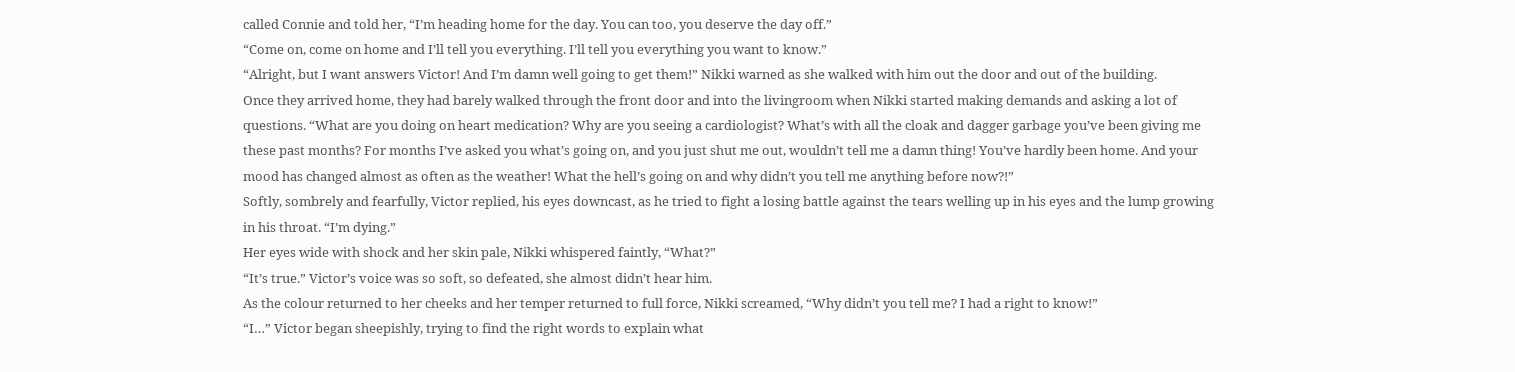called Connie and told her, “I’m heading home for the day. You can too, you deserve the day off.”
“Come on, come on home and I’ll tell you everything. I’ll tell you everything you want to know.”
“Alright, but I want answers Victor! And I’m damn well going to get them!” Nikki warned as she walked with him out the door and out of the building.
Once they arrived home, they had barely walked through the front door and into the livingroom when Nikki started making demands and asking a lot of questions. “What are you doing on heart medication? Why are you seeing a cardiologist? What’s with all the cloak and dagger garbage you’ve been giving me these past months? For months I’ve asked you what’s going on, and you just shut me out, wouldn’t tell me a damn thing! You’ve hardly been home. And your mood has changed almost as often as the weather! What the hell’s going on and why didn’t you tell me anything before now?!”
Softly, sombrely and fearfully, Victor replied, his eyes downcast, as he tried to fight a losing battle against the tears welling up in his eyes and the lump growing in his throat. “I’m dying.”
Her eyes wide with shock and her skin pale, Nikki whispered faintly, “What?”
“It’s true.” Victor’s voice was so soft, so defeated, she almost didn’t hear him.
As the colour returned to her cheeks and her temper returned to full force, Nikki screamed, “Why didn’t you tell me? I had a right to know!”
“I…” Victor began sheepishly, trying to find the right words to explain what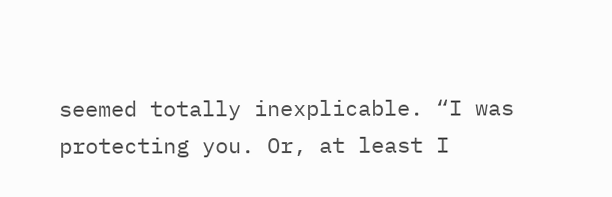seemed totally inexplicable. “I was protecting you. Or, at least I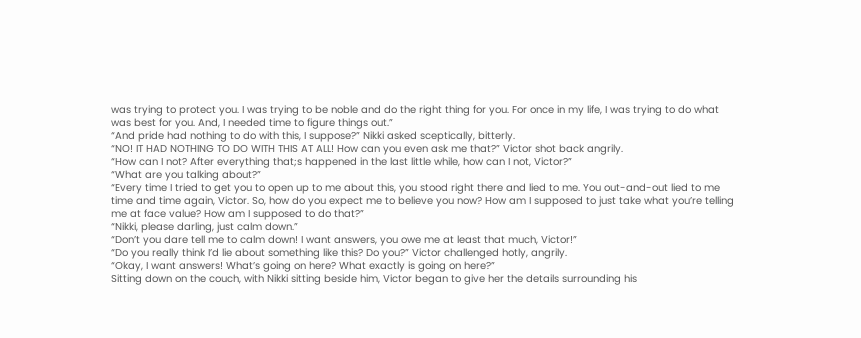was trying to protect you. I was trying to be noble and do the right thing for you. For once in my life, I was trying to do what was best for you. And, I needed time to figure things out.”
“And pride had nothing to do with this, I suppose?” Nikki asked sceptically, bitterly.
“NO! IT HAD NOTHING TO DO WITH THIS AT ALL! How can you even ask me that?” Victor shot back angrily.
“How can I not? After everything that;s happened in the last little while, how can I not, Victor?”
“What are you talking about?”
“Every time I tried to get you to open up to me about this, you stood right there and lied to me. You out-and-out lied to me time and time again, Victor. So, how do you expect me to believe you now? How am I supposed to just take what you’re telling me at face value? How am I supposed to do that?”
“Nikki, please darling, just calm down.”
“Don’t you dare tell me to calm down! I want answers, you owe me at least that much, Victor!”
“Do you really think I’d lie about something like this? Do you?” Victor challenged hotly, angrily.
“Okay, I want answers! What’s going on here? What exactly is going on here?”
Sitting down on the couch, with Nikki sitting beside him, Victor began to give her the details surrounding his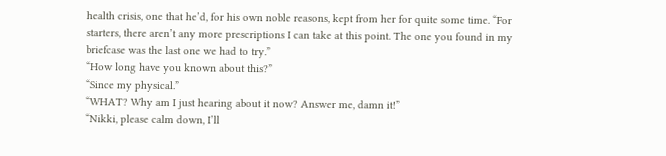health crisis, one that he’d, for his own noble reasons, kept from her for quite some time. “For starters, there aren’t any more prescriptions I can take at this point. The one you found in my briefcase was the last one we had to try.”
“How long have you known about this?”
“Since my physical.”
“WHAT? Why am I just hearing about it now? Answer me, damn it!”
“Nikki, please calm down, I’ll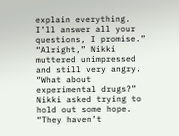explain everything. I’ll answer all your questions, I promise.”
“Alright,” Nikki muttered unimpressed and still very angry.
“What about experimental drugs?” Nikki asked trying to hold out some hope.
“They haven’t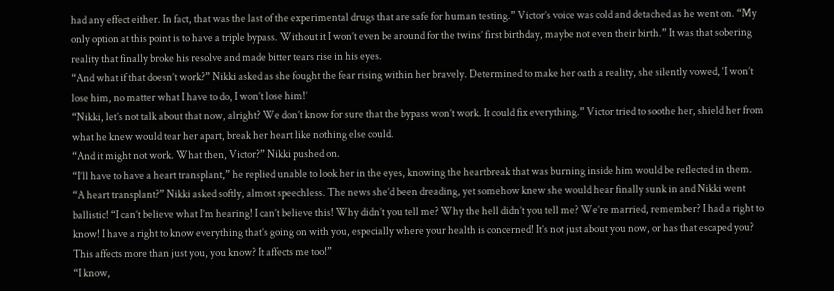had any effect either. In fact, that was the last of the experimental drugs that are safe for human testing.” Victor’s voice was cold and detached as he went on. “My only option at this point is to have a triple bypass. Without it I won’t even be around for the twins’ first birthday, maybe not even their birth.” It was that sobering reality that finally broke his resolve and made bitter tears rise in his eyes.
“And what if that doesn’t work?” Nikki asked as she fought the fear rising within her bravely. Determined to make her oath a reality, she silently vowed, ‘I won’t lose him, no matter what I have to do, I won’t lose him!’
“Nikki, let’s not talk about that now, alright? We don’t know for sure that the bypass won’t work. It could fix everything.” Victor tried to soothe her, shield her from what he knew would tear her apart, break her heart like nothing else could.
“And it might not work. What then, Victor?” Nikki pushed on.
“I’ll have to have a heart transplant,” he replied unable to look her in the eyes, knowing the heartbreak that was burning inside him would be reflected in them.
“A heart transplant?” Nikki asked softly, almost speechless. The news she’d been dreading, yet somehow knew she would hear finally sunk in and Nikki went ballistic! “I can’t believe what I’m hearing! I can’t believe this! Why didn’t you tell me? Why the hell didn’t you tell me? We’re married, remember? I had a right to know! I have a right to know everything that’s going on with you, especially where your health is concerned! It’s not just about you now, or has that escaped you? This affects more than just you, you know? It affects me too!”
“I know,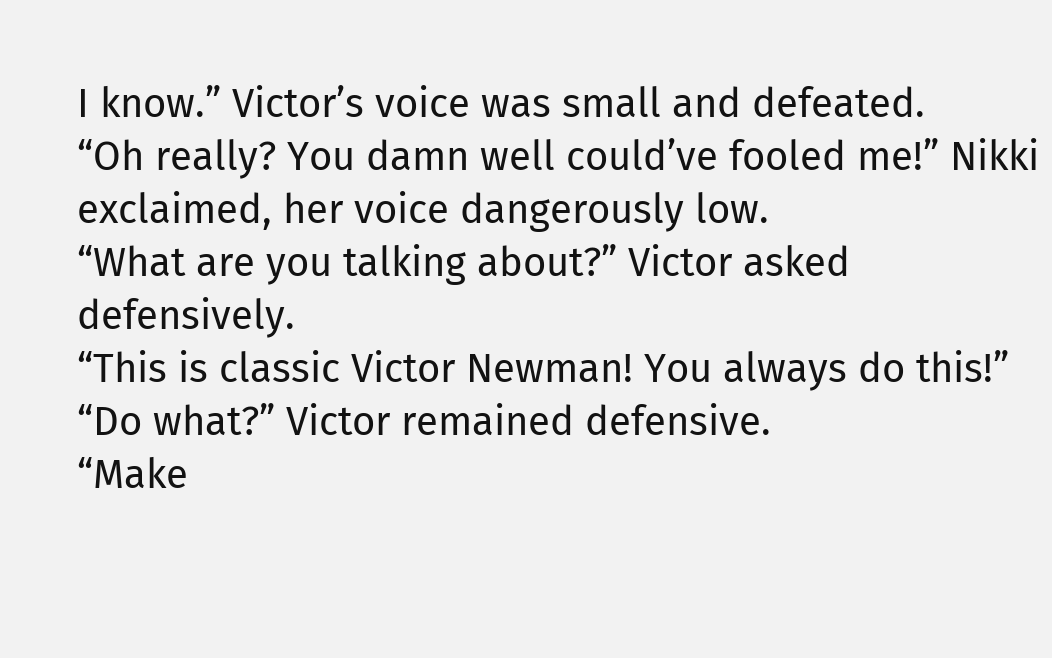I know.” Victor’s voice was small and defeated.
“Oh really? You damn well could’ve fooled me!” Nikki exclaimed, her voice dangerously low.
“What are you talking about?” Victor asked defensively.
“This is classic Victor Newman! You always do this!”
“Do what?” Victor remained defensive.
“Make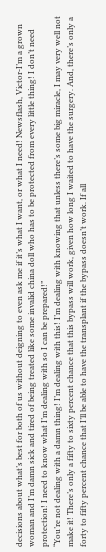decisions about what’s best for both of us without deigning to even ask me if it’s what I want, or what I need! Newsflash, Victor-I’m a grown woman and I’m damn sick and tired of being treated like some invalid china doll who has to be protected from every little thing! I don’t need protection! I need to know what I’m dealing with so I can be prepared!”
“You’re not dealing with a damn thing! I’m dealing with this! I’m dealing with knowing that unless there’s some big miracle, I may very well not make it! There’s only a fifty to sixty percent chance that this bypass will work, given how long I waited to have the surgery. And, there’s only a forty to fifty percent chance that I’ll be able to have the transplant if the bypass doesn’t work. If all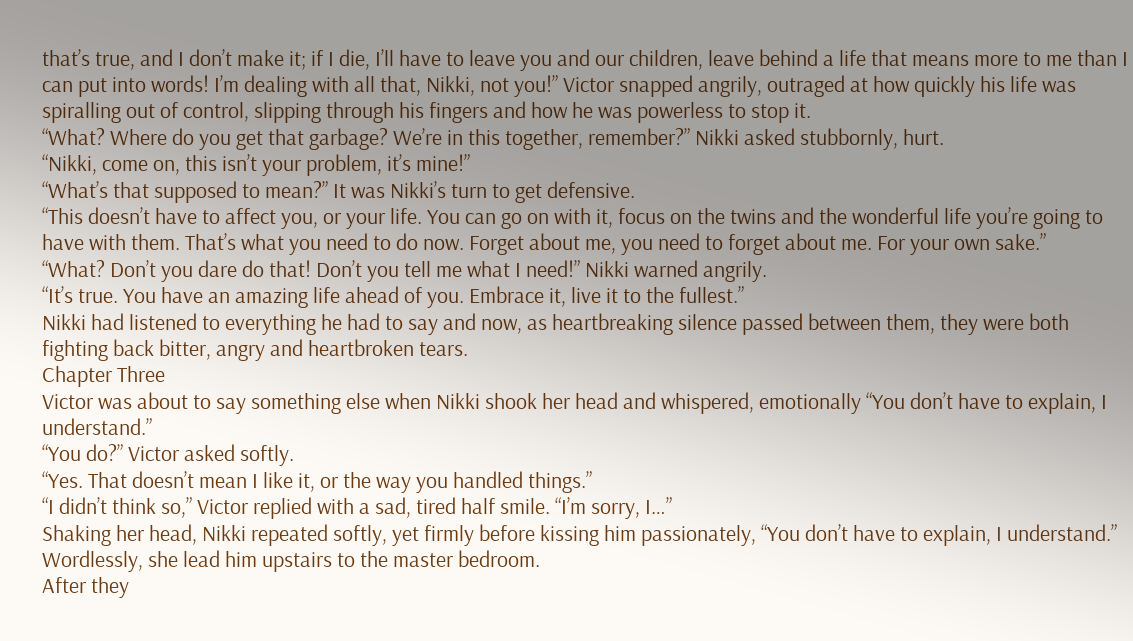that’s true, and I don’t make it; if I die, I’ll have to leave you and our children, leave behind a life that means more to me than I can put into words! I’m dealing with all that, Nikki, not you!” Victor snapped angrily, outraged at how quickly his life was spiralling out of control, slipping through his fingers and how he was powerless to stop it.
“What? Where do you get that garbage? We’re in this together, remember?” Nikki asked stubbornly, hurt.
“Nikki, come on, this isn’t your problem, it’s mine!”
“What’s that supposed to mean?” It was Nikki’s turn to get defensive.
“This doesn’t have to affect you, or your life. You can go on with it, focus on the twins and the wonderful life you’re going to have with them. That’s what you need to do now. Forget about me, you need to forget about me. For your own sake.”
“What? Don’t you dare do that! Don’t you tell me what I need!” Nikki warned angrily.
“It’s true. You have an amazing life ahead of you. Embrace it, live it to the fullest.”
Nikki had listened to everything he had to say and now, as heartbreaking silence passed between them, they were both fighting back bitter, angry and heartbroken tears.
Chapter Three
Victor was about to say something else when Nikki shook her head and whispered, emotionally “You don’t have to explain, I understand.”
“You do?” Victor asked softly.
“Yes. That doesn’t mean I like it, or the way you handled things.”
“I didn’t think so,” Victor replied with a sad, tired half smile. “I’m sorry, I…”
Shaking her head, Nikki repeated softly, yet firmly before kissing him passionately, “You don’t have to explain, I understand.”
Wordlessly, she lead him upstairs to the master bedroom.
After they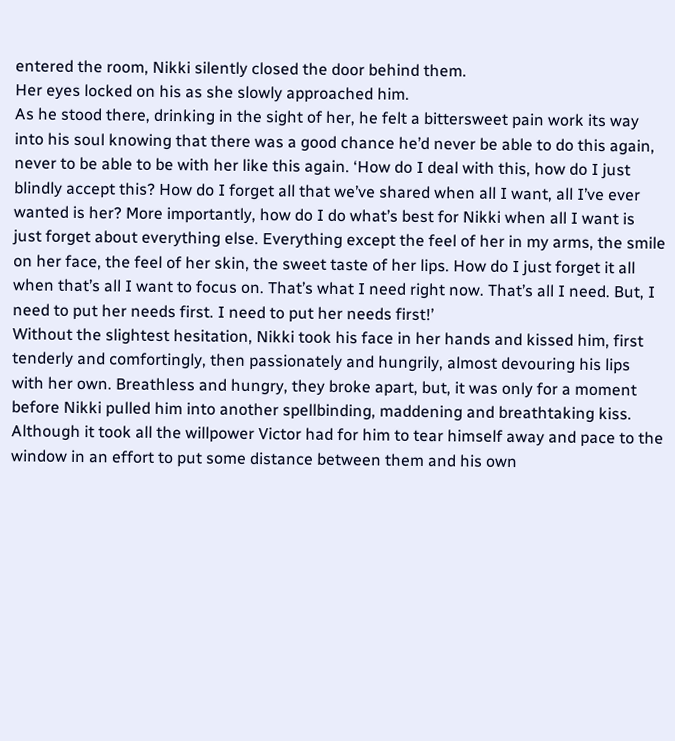entered the room, Nikki silently closed the door behind them.
Her eyes locked on his as she slowly approached him.
As he stood there, drinking in the sight of her, he felt a bittersweet pain work its way into his soul knowing that there was a good chance he’d never be able to do this again, never to be able to be with her like this again. ‘How do I deal with this, how do I just blindly accept this? How do I forget all that we’ve shared when all I want, all I’ve ever wanted is her? More importantly, how do I do what’s best for Nikki when all I want is just forget about everything else. Everything except the feel of her in my arms, the smile on her face, the feel of her skin, the sweet taste of her lips. How do I just forget it all when that’s all I want to focus on. That’s what I need right now. That’s all I need. But, I need to put her needs first. I need to put her needs first!’
Without the slightest hesitation, Nikki took his face in her hands and kissed him, first tenderly and comfortingly, then passionately and hungrily, almost devouring his lips with her own. Breathless and hungry, they broke apart, but, it was only for a moment before Nikki pulled him into another spellbinding, maddening and breathtaking kiss.
Although it took all the willpower Victor had for him to tear himself away and pace to the window in an effort to put some distance between them and his own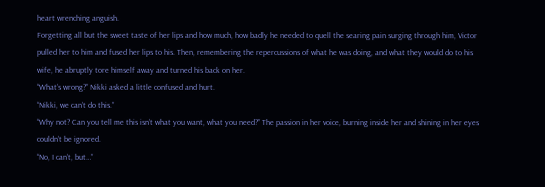heart wrenching anguish.
Forgetting all but the sweet taste of her lips and how much, how badly he needed to quell the searing pain surging through him, Victor pulled her to him and fused her lips to his. Then, remembering the repercussions of what he was doing, and what they would do to his wife, he abruptly tore himself away and turned his back on her.
“What’s wrong?” Nikki asked a little confused and hurt.
“Nikki, we can’t do this.”
“Why not? Can you tell me this isn’t what you want, what you need?” The passion in her voice, burning inside her and shining in her eyes couldn’t be ignored.
“No, I can’t, but…”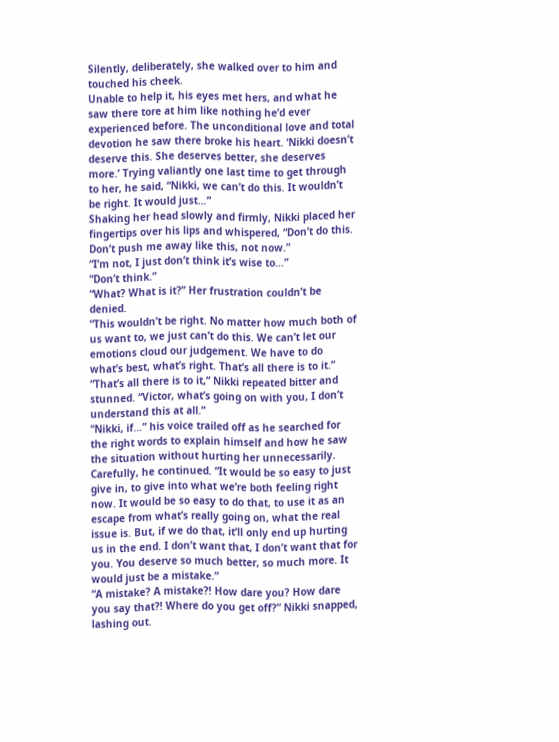Silently, deliberately, she walked over to him and touched his cheek.
Unable to help it, his eyes met hers, and what he saw there tore at him like nothing he’d ever experienced before. The unconditional love and total devotion he saw there broke his heart. ‘Nikki doesn’t deserve this. She deserves better, she deserves more.’ Trying valiantly one last time to get through to her, he said, “Nikki, we can’t do this. It wouldn’t be right. It would just…”
Shaking her head slowly and firmly, Nikki placed her fingertips over his lips and whispered, “Don’t do this. Don’t push me away like this, not now.”
“I’m not, I just don’t think it’s wise to…”
“Don’t think.”
“What? What is it?” Her frustration couldn’t be denied.
“This wouldn’t be right. No matter how much both of us want to, we just can’t do this. We can’t let our emotions cloud our judgement. We have to do what’s best, what’s right. That’s all there is to it.”
“That’s all there is to it,” Nikki repeated bitter and stunned. “Victor, what’s going on with you, I don’t understand this at all.”
“Nikki, if…” his voice trailed off as he searched for the right words to explain himself and how he saw the situation without hurting her unnecessarily. Carefully, he continued. “It would be so easy to just give in, to give into what we’re both feeling right now. It would be so easy to do that, to use it as an escape from what’s really going on, what the real issue is. But, if we do that, it’ll only end up hurting us in the end. I don’t want that, I don’t want that for you. You deserve so much better, so much more. It would just be a mistake.”
“A mistake? A mistake?! How dare you? How dare you say that?! Where do you get off?” Nikki snapped, lashing out.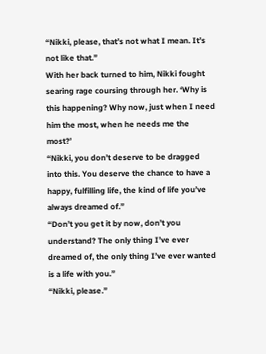“Nikki, please, that’s not what I mean. It’s not like that.”
With her back turned to him, Nikki fought searing rage coursing through her. ‘Why is this happening? Why now, just when I need him the most, when he needs me the most?’
“Nikki, you don’t deserve to be dragged into this. You deserve the chance to have a happy, fulfilling life, the kind of life you’ve always dreamed of.”
“Don’t you get it by now, don’t you understand? The only thing I’ve ever dreamed of, the only thing I’ve ever wanted is a life with you.”
“Nikki, please.”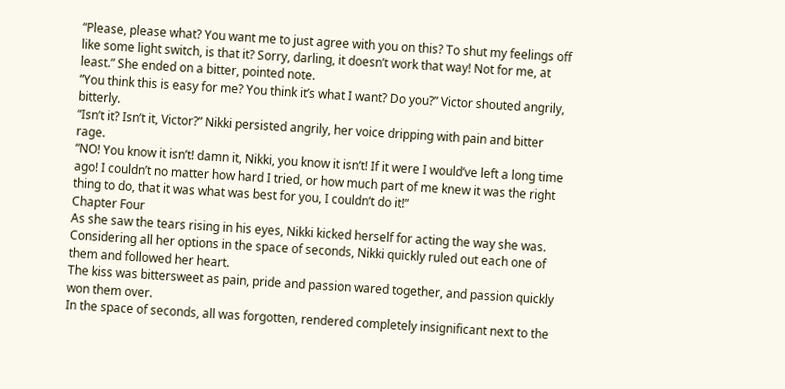“Please, please what? You want me to just agree with you on this? To shut my feelings off like some light switch, is that it? Sorry, darling, it doesn’t work that way! Not for me, at least.” She ended on a bitter, pointed note.
“You think this is easy for me? You think it’s what I want? Do you?” Victor shouted angrily, bitterly.
“Isn’t it? Isn’t it, Victor?” Nikki persisted angrily, her voice dripping with pain and bitter rage.
“NO! You know it isn’t! damn it, Nikki, you know it isn’t! If it were I would’ve left a long time ago! I couldn’t no matter how hard I tried, or how much part of me knew it was the right thing to do, that it was what was best for you, I couldn’t do it!”
Chapter Four
As she saw the tears rising in his eyes, Nikki kicked herself for acting the way she was.
Considering all her options in the space of seconds, Nikki quickly ruled out each one of them and followed her heart.
The kiss was bittersweet as pain, pride and passion wared together, and passion quickly won them over.
In the space of seconds, all was forgotten, rendered completely insignificant next to the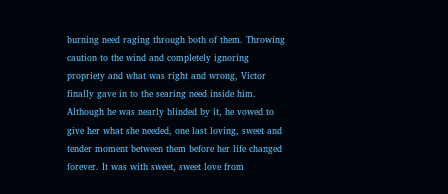burning need raging through both of them. Throwing caution to the wind and completely ignoring propriety and what was right and wrong, Victor finally gave in to the searing need inside him. Although he was nearly blinded by it, he vowed to give her what she needed, one last loving, sweet and tender moment between them before her life changed forever. It was with sweet, sweet love from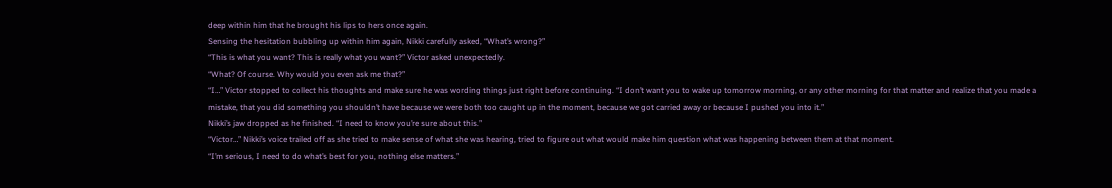deep within him that he brought his lips to hers once again.
Sensing the hesitation bubbling up within him again, Nikki carefully asked, “What’s wrong?”
“This is what you want? This is really what you want?” Victor asked unexpectedly.
“What? Of course. Why would you even ask me that?”
“I…” Victor stopped to collect his thoughts and make sure he was wording things just right before continuing. “I don’t want you to wake up tomorrow morning, or any other morning for that matter and realize that you made a mistake, that you did something you shouldn’t have because we were both too caught up in the moment, because we got carried away or because I pushed you into it.”
Nikki’s jaw dropped as he finished. “I need to know you’re sure about this.”
“Victor…” Nikki’s voice trailed off as she tried to make sense of what she was hearing, tried to figure out what would make him question what was happening between them at that moment.
“I’m serious, I need to do what’s best for you, nothing else matters.”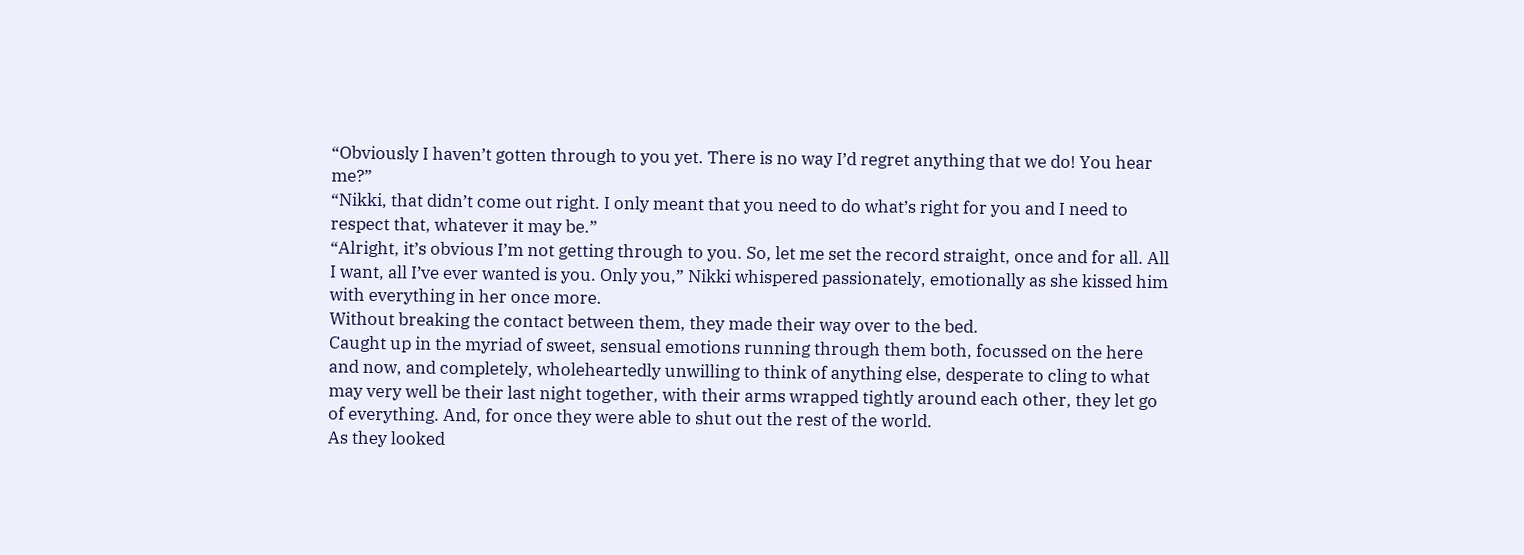“Obviously I haven’t gotten through to you yet. There is no way I’d regret anything that we do! You hear me?”
“Nikki, that didn’t come out right. I only meant that you need to do what’s right for you and I need to respect that, whatever it may be.”
“Alright, it’s obvious I’m not getting through to you. So, let me set the record straight, once and for all. All I want, all I’ve ever wanted is you. Only you,” Nikki whispered passionately, emotionally as she kissed him with everything in her once more.
Without breaking the contact between them, they made their way over to the bed.
Caught up in the myriad of sweet, sensual emotions running through them both, focussed on the here and now, and completely, wholeheartedly unwilling to think of anything else, desperate to cling to what may very well be their last night together, with their arms wrapped tightly around each other, they let go of everything. And, for once they were able to shut out the rest of the world.
As they looked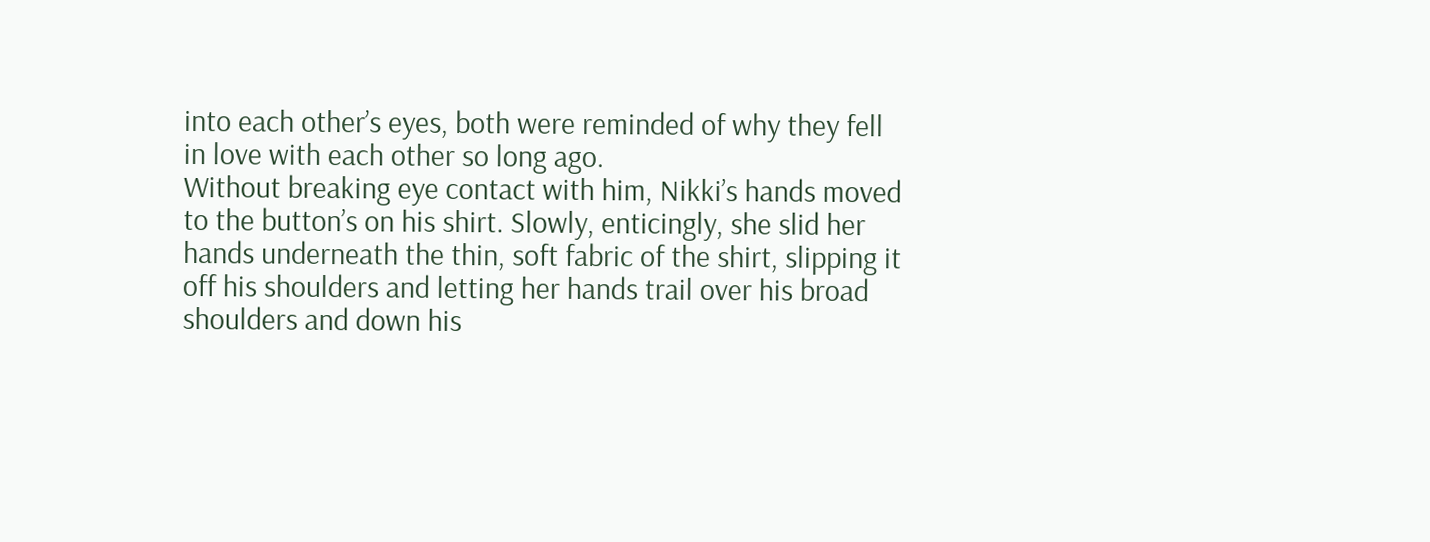into each other’s eyes, both were reminded of why they fell in love with each other so long ago.
Without breaking eye contact with him, Nikki’s hands moved to the button’s on his shirt. Slowly, enticingly, she slid her hands underneath the thin, soft fabric of the shirt, slipping it off his shoulders and letting her hands trail over his broad shoulders and down his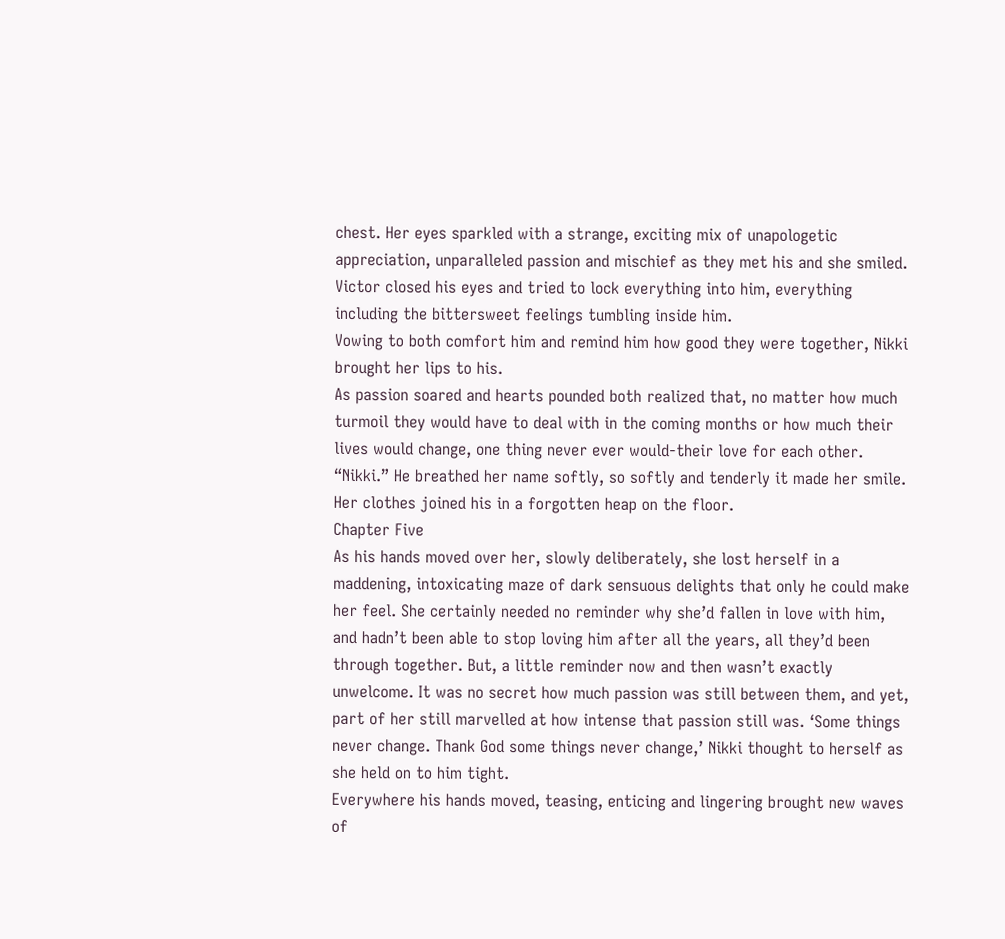chest. Her eyes sparkled with a strange, exciting mix of unapologetic appreciation, unparalleled passion and mischief as they met his and she smiled.
Victor closed his eyes and tried to lock everything into him, everything including the bittersweet feelings tumbling inside him.
Vowing to both comfort him and remind him how good they were together, Nikki brought her lips to his.
As passion soared and hearts pounded both realized that, no matter how much turmoil they would have to deal with in the coming months or how much their lives would change, one thing never ever would-their love for each other.
“Nikki.” He breathed her name softly, so softly and tenderly it made her smile. Her clothes joined his in a forgotten heap on the floor.
Chapter Five
As his hands moved over her, slowly deliberately, she lost herself in a maddening, intoxicating maze of dark sensuous delights that only he could make her feel. She certainly needed no reminder why she’d fallen in love with him, and hadn’t been able to stop loving him after all the years, all they’d been through together. But, a little reminder now and then wasn’t exactly unwelcome. It was no secret how much passion was still between them, and yet, part of her still marvelled at how intense that passion still was. ‘Some things never change. Thank God some things never change,’ Nikki thought to herself as she held on to him tight.
Everywhere his hands moved, teasing, enticing and lingering brought new waves of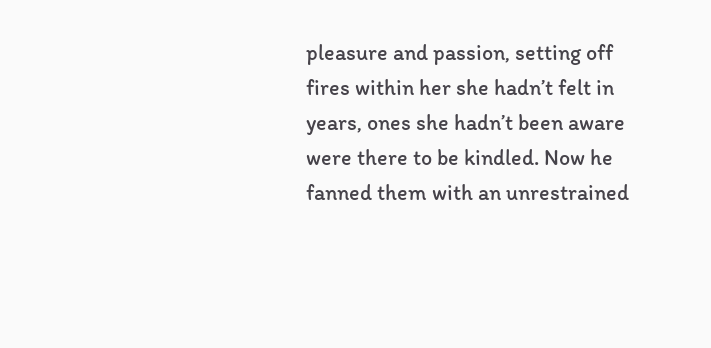pleasure and passion, setting off fires within her she hadn’t felt in years, ones she hadn’t been aware were there to be kindled. Now he fanned them with an unrestrained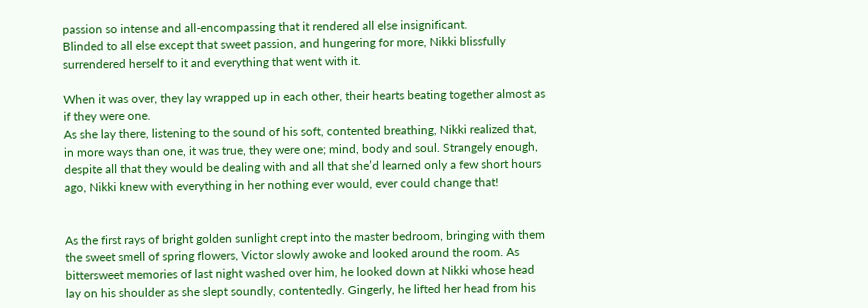passion so intense and all-encompassing that it rendered all else insignificant.
Blinded to all else except that sweet passion, and hungering for more, Nikki blissfully surrendered herself to it and everything that went with it.

When it was over, they lay wrapped up in each other, their hearts beating together almost as if they were one.
As she lay there, listening to the sound of his soft, contented breathing, Nikki realized that, in more ways than one, it was true, they were one; mind, body and soul. Strangely enough, despite all that they would be dealing with and all that she’d learned only a few short hours ago, Nikki knew with everything in her nothing ever would, ever could change that!


As the first rays of bright golden sunlight crept into the master bedroom, bringing with them the sweet smell of spring flowers, Victor slowly awoke and looked around the room. As bittersweet memories of last night washed over him, he looked down at Nikki whose head lay on his shoulder as she slept soundly, contentedly. Gingerly, he lifted her head from his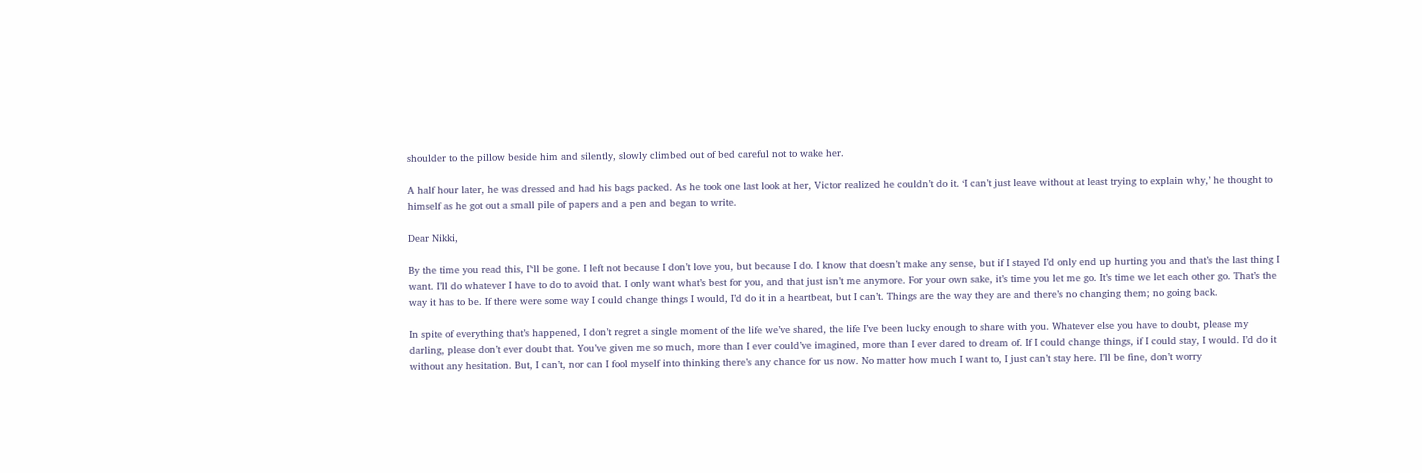shoulder to the pillow beside him and silently, slowly climbed out of bed careful not to wake her.

A half hour later, he was dressed and had his bags packed. As he took one last look at her, Victor realized he couldn’t do it. ‘I can’t just leave without at least trying to explain why,’ he thought to himself as he got out a small pile of papers and a pen and began to write.

Dear Nikki,

By the time you read this, I’‘ll be gone. I left not because I don’t love you, but because I do. I know that doesn’t make any sense, but if I stayed I’d only end up hurting you and that’s the last thing I want. I’ll do whatever I have to do to avoid that. I only want what’s best for you, and that just isn’t me anymore. For your own sake, it’s time you let me go. It’s time we let each other go. That’s the way it has to be. If there were some way I could change things I would, I’d do it in a heartbeat, but I can’t. Things are the way they are and there’s no changing them; no going back.

In spite of everything that’s happened, I don’t regret a single moment of the life we’ve shared, the life I’ve been lucky enough to share with you. Whatever else you have to doubt, please my darling, please don’t ever doubt that. You’ve given me so much, more than I ever could’ve imagined, more than I ever dared to dream of. If I could change things, if I could stay, I would. I’d do it without any hesitation. But, I can’t, nor can I fool myself into thinking there’s any chance for us now. No matter how much I want to, I just can’t stay here. I’ll be fine, don’t worry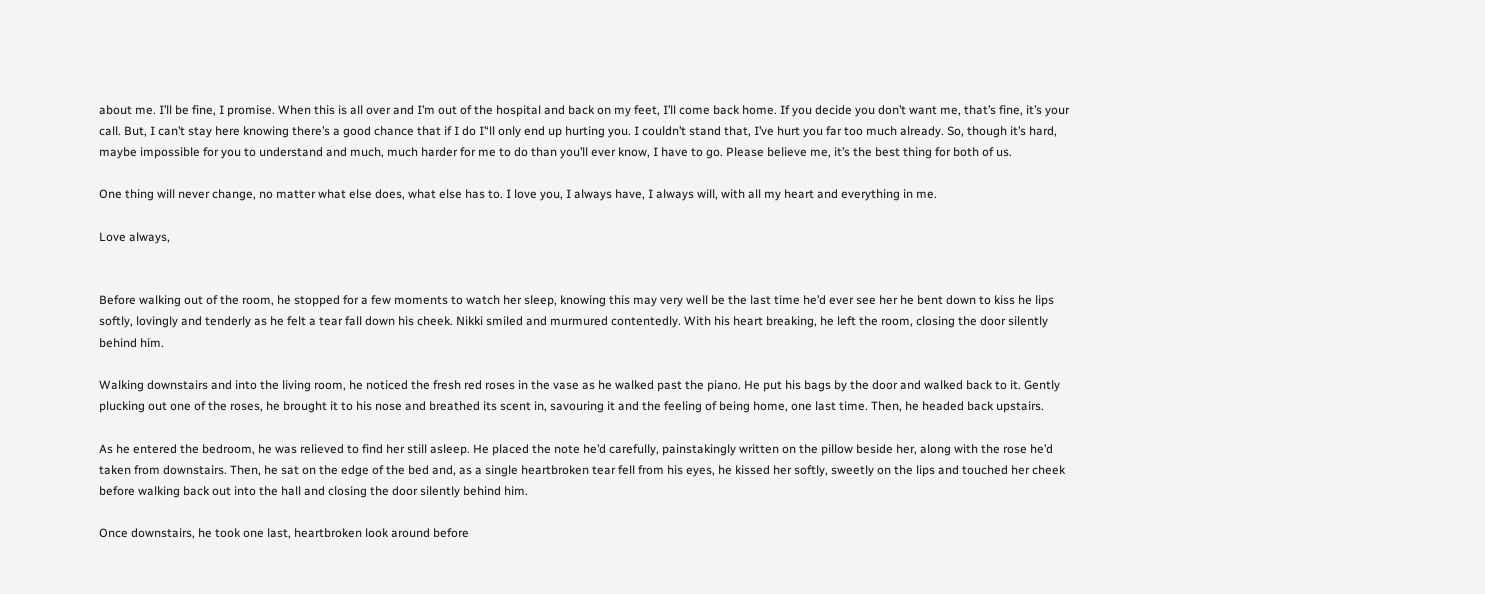about me. I’ll be fine, I promise. When this is all over and I’m out of the hospital and back on my feet, I’ll come back home. If you decide you don’t want me, that’s fine, it’s your call. But, I can’t stay here knowing there’s a good chance that if I do I’‘ll only end up hurting you. I couldn’t stand that, I’ve hurt you far too much already. So, though it’s hard, maybe impossible for you to understand and much, much harder for me to do than you’ll ever know, I have to go. Please believe me, it’s the best thing for both of us.

One thing will never change, no matter what else does, what else has to. I love you, I always have, I always will, with all my heart and everything in me.

Love always,


Before walking out of the room, he stopped for a few moments to watch her sleep, knowing this may very well be the last time he’d ever see her he bent down to kiss he lips softly, lovingly and tenderly as he felt a tear fall down his cheek. Nikki smiled and murmured contentedly. With his heart breaking, he left the room, closing the door silently behind him.

Walking downstairs and into the living room, he noticed the fresh red roses in the vase as he walked past the piano. He put his bags by the door and walked back to it. Gently plucking out one of the roses, he brought it to his nose and breathed its scent in, savouring it and the feeling of being home, one last time. Then, he headed back upstairs.

As he entered the bedroom, he was relieved to find her still asleep. He placed the note he’d carefully, painstakingly written on the pillow beside her, along with the rose he’d taken from downstairs. Then, he sat on the edge of the bed and, as a single heartbroken tear fell from his eyes, he kissed her softly, sweetly on the lips and touched her cheek before walking back out into the hall and closing the door silently behind him.

Once downstairs, he took one last, heartbroken look around before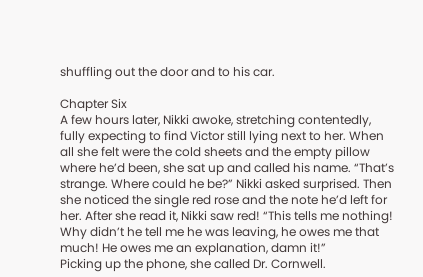shuffling out the door and to his car.

Chapter Six
A few hours later, Nikki awoke, stretching contentedly, fully expecting to find Victor still lying next to her. When all she felt were the cold sheets and the empty pillow where he’d been, she sat up and called his name. “That’s strange. Where could he be?” Nikki asked surprised. Then she noticed the single red rose and the note he’d left for her. After she read it, Nikki saw red! “This tells me nothing! Why didn’t he tell me he was leaving, he owes me that much! He owes me an explanation, damn it!”
Picking up the phone, she called Dr. Cornwell.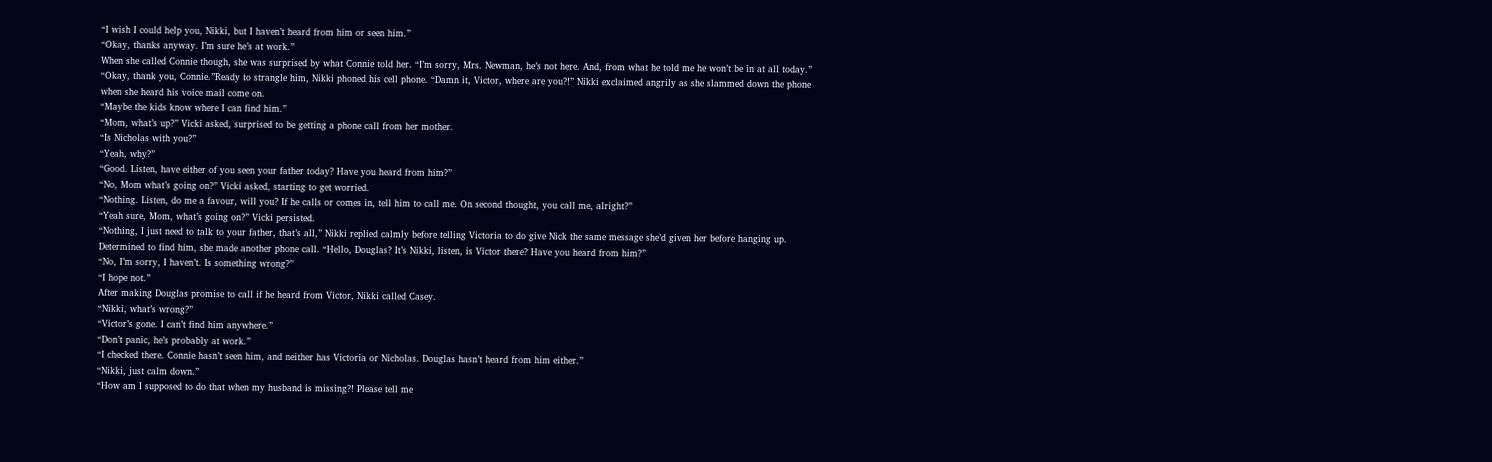“I wish I could help you, Nikki, but I haven’t heard from him or seen him.”
“Okay, thanks anyway. I’m sure he’s at work.”
When she called Connie though, she was surprised by what Connie told her. “I’m sorry, Mrs. Newman, he’s not here. And, from what he told me he won’t be in at all today.”
“Okay, thank you, Connie.”Ready to strangle him, Nikki phoned his cell phone. “Damn it, Victor, where are you?!” Nikki exclaimed angrily as she slammed down the phone when she heard his voice mail come on.
“Maybe the kids know where I can find him.”
“Mom, what’s up?” Vicki asked, surprised to be getting a phone call from her mother.
“Is Nicholas with you?”
“Yeah, why?”
“Good. Listen, have either of you seen your father today? Have you heard from him?”
“No, Mom what’s going on?” Vicki asked, starting to get worried.
“Nothing. Listen, do me a favour, will you? If he calls or comes in, tell him to call me. On second thought, you call me, alright?”
“Yeah sure, Mom, what’s going on?” Vicki persisted.
“Nothing, I just need to talk to your father, that’s all,” Nikki replied calmly before telling Victoria to do give Nick the same message she’d given her before hanging up.
Determined to find him, she made another phone call. “Hello, Douglas? It’s Nikki, listen, is Victor there? Have you heard from him?”
“No, I’m sorry, I haven’t. Is something wrong?”
“I hope not.”
After making Douglas promise to call if he heard from Victor, Nikki called Casey.
“Nikki, what’s wrong?”
“Victor’s gone. I can’t find him anywhere.”
“Don’t panic, he’s probably at work.”
“I checked there. Connie hasn’t seen him, and neither has Victoria or Nicholas. Douglas hasn’t heard from him either.”
“Nikki, just calm down.”
“How am I supposed to do that when my husband is missing?! Please tell me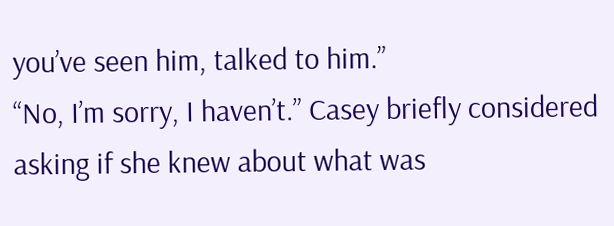you’ve seen him, talked to him.”
“No, I’m sorry, I haven’t.” Casey briefly considered asking if she knew about what was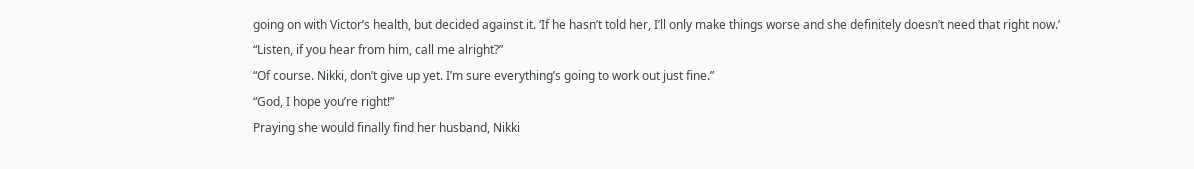going on with Victor’s health, but decided against it. ‘If he hasn’t told her, I’ll only make things worse and she definitely doesn’t need that right now.’
“Listen, if you hear from him, call me alright?”
“Of course. Nikki, don’t give up yet. I’m sure everything’s going to work out just fine.”
“God, I hope you’re right!”
Praying she would finally find her husband, Nikki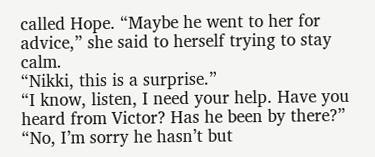called Hope. “Maybe he went to her for advice,” she said to herself trying to stay calm.
“Nikki, this is a surprise.”
“I know, listen, I need your help. Have you heard from Victor? Has he been by there?”
“No, I’m sorry he hasn’t but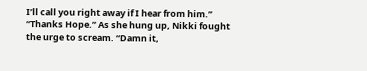I’ll call you right away if I hear from him.”
“Thanks Hope.” As she hung up, Nikki fought the urge to scream. “Damn it,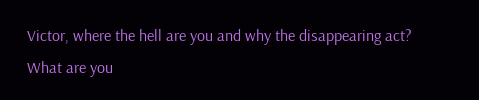Victor, where the hell are you and why the disappearing act? What are you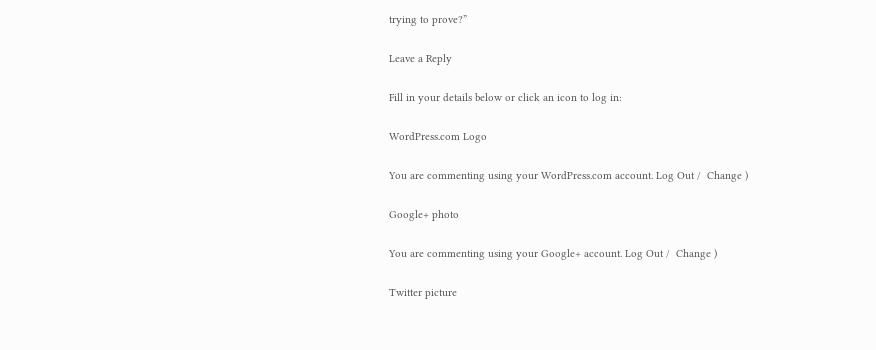trying to prove?”

Leave a Reply

Fill in your details below or click an icon to log in:

WordPress.com Logo

You are commenting using your WordPress.com account. Log Out /  Change )

Google+ photo

You are commenting using your Google+ account. Log Out /  Change )

Twitter picture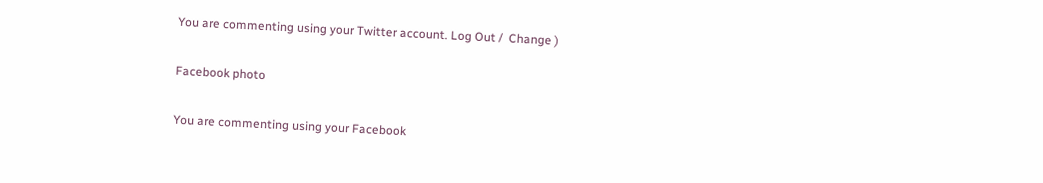You are commenting using your Twitter account. Log Out /  Change )

Facebook photo

You are commenting using your Facebook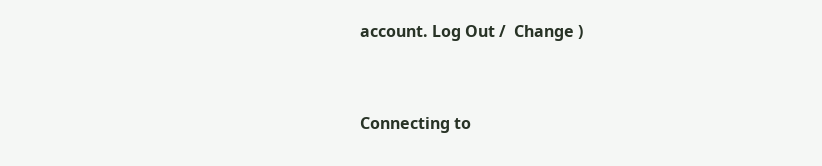account. Log Out /  Change )


Connecting to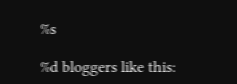%s

%d bloggers like this: